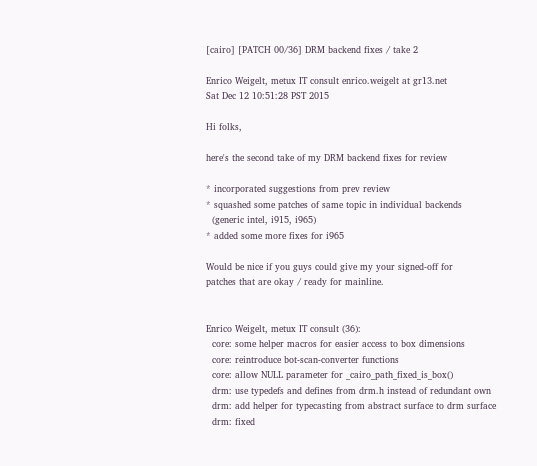[cairo] [PATCH 00/36] DRM backend fixes / take 2

Enrico Weigelt, metux IT consult enrico.weigelt at gr13.net
Sat Dec 12 10:51:28 PST 2015

Hi folks,

here's the second take of my DRM backend fixes for review

* incorporated suggestions from prev review
* squashed some patches of same topic in individual backends
  (generic intel, i915, i965)
* added some more fixes for i965

Would be nice if you guys could give my your signed-off for
patches that are okay / ready for mainline.


Enrico Weigelt, metux IT consult (36):
  core: some helper macros for easier access to box dimensions
  core: reintroduce bot-scan-converter functions
  core: allow NULL parameter for _cairo_path_fixed_is_box()
  drm: use typedefs and defines from drm.h instead of redundant own
  drm: add helper for typecasting from abstract surface to drm surface
  drm: fixed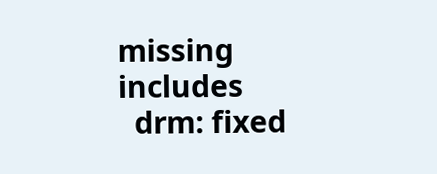missing includes
  drm: fixed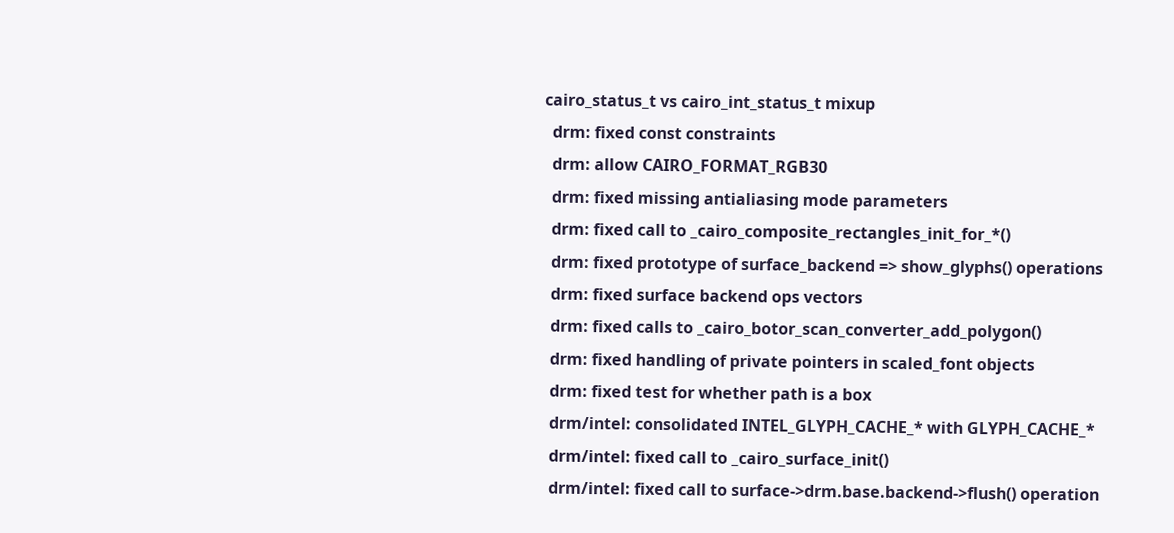cairo_status_t vs cairo_int_status_t mixup
  drm: fixed const constraints
  drm: allow CAIRO_FORMAT_RGB30
  drm: fixed missing antialiasing mode parameters
  drm: fixed call to _cairo_composite_rectangles_init_for_*()
  drm: fixed prototype of surface_backend => show_glyphs() operations
  drm: fixed surface backend ops vectors
  drm: fixed calls to _cairo_botor_scan_converter_add_polygon()
  drm: fixed handling of private pointers in scaled_font objects
  drm: fixed test for whether path is a box
  drm/intel: consolidated INTEL_GLYPH_CACHE_* with GLYPH_CACHE_*
  drm/intel: fixed call to _cairo_surface_init()
  drm/intel: fixed call to surface->drm.base.backend->flush() operation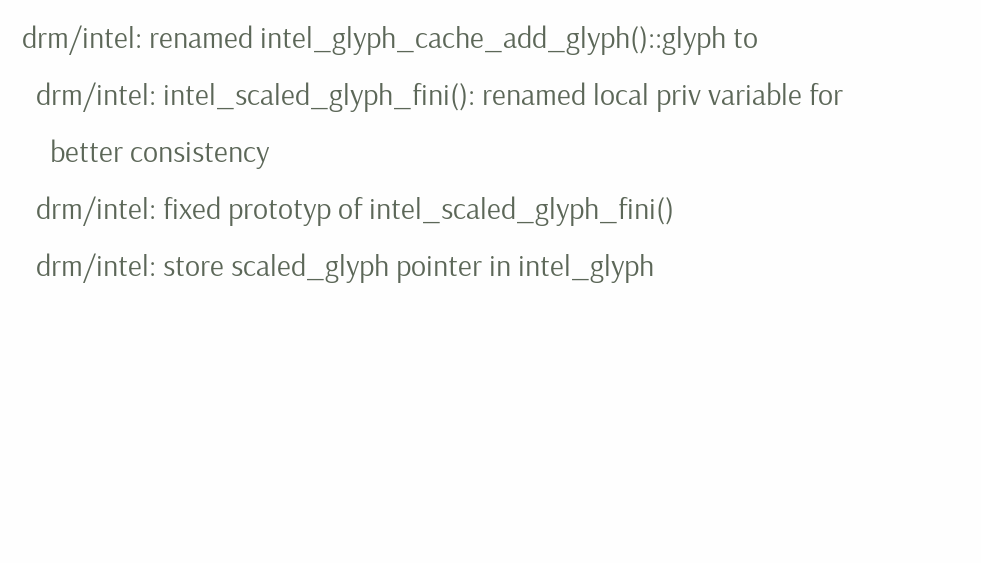drm/intel: renamed intel_glyph_cache_add_glyph()::glyph to
  drm/intel: intel_scaled_glyph_fini(): renamed local priv variable for
    better consistency
  drm/intel: fixed prototyp of intel_scaled_glyph_fini()
  drm/intel: store scaled_glyph pointer in intel_glyph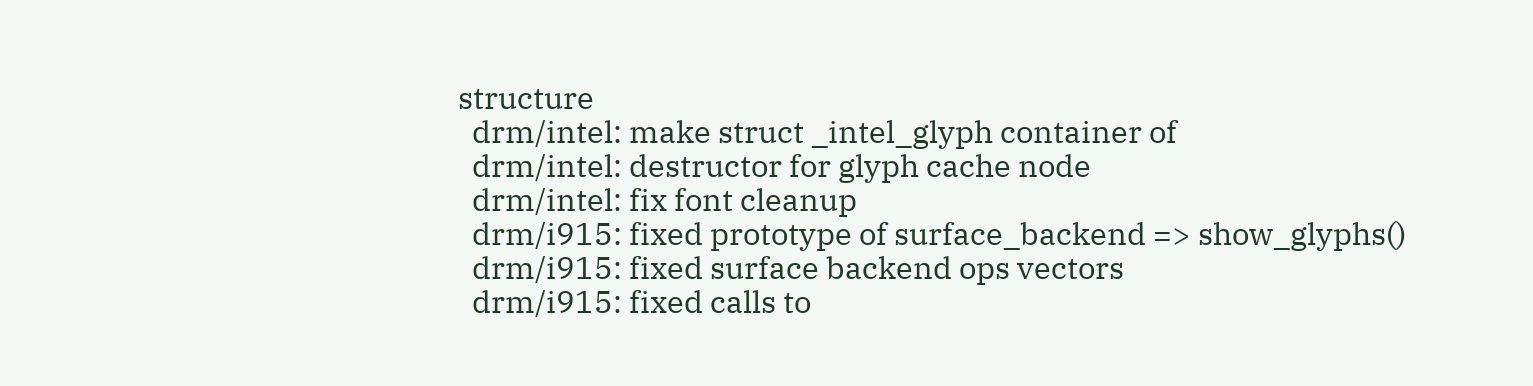structure
  drm/intel: make struct _intel_glyph container of
  drm/intel: destructor for glyph cache node
  drm/intel: fix font cleanup
  drm/i915: fixed prototype of surface_backend => show_glyphs()
  drm/i915: fixed surface backend ops vectors
  drm/i915: fixed calls to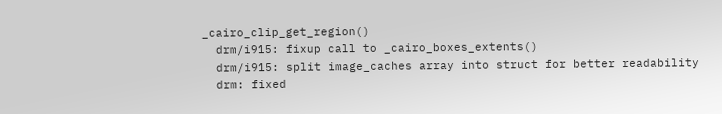_cairo_clip_get_region()
  drm/i915: fixup call to _cairo_boxes_extents()
  drm/i915: split image_caches array into struct for better readability
  drm: fixed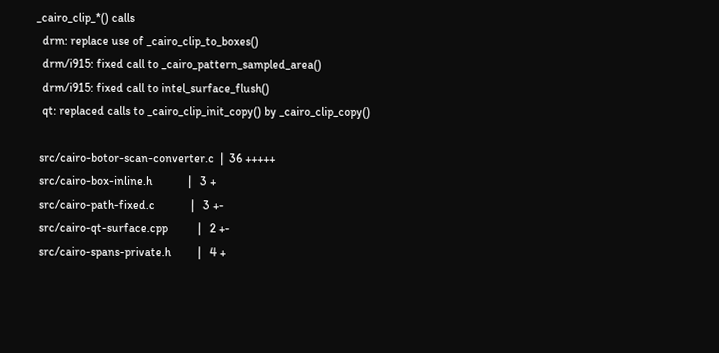_cairo_clip_*() calls
  drm: replace use of _cairo_clip_to_boxes()
  drm/i915: fixed call to _cairo_pattern_sampled_area()
  drm/i915: fixed call to intel_surface_flush()
  qt: replaced calls to _cairo_clip_init_copy() by _cairo_clip_copy()

 src/cairo-botor-scan-converter.c  |  36 +++++
 src/cairo-box-inline.h            |   3 +
 src/cairo-path-fixed.c            |   3 +-
 src/cairo-qt-surface.cpp          |   2 +-
 src/cairo-spans-private.h         |   4 +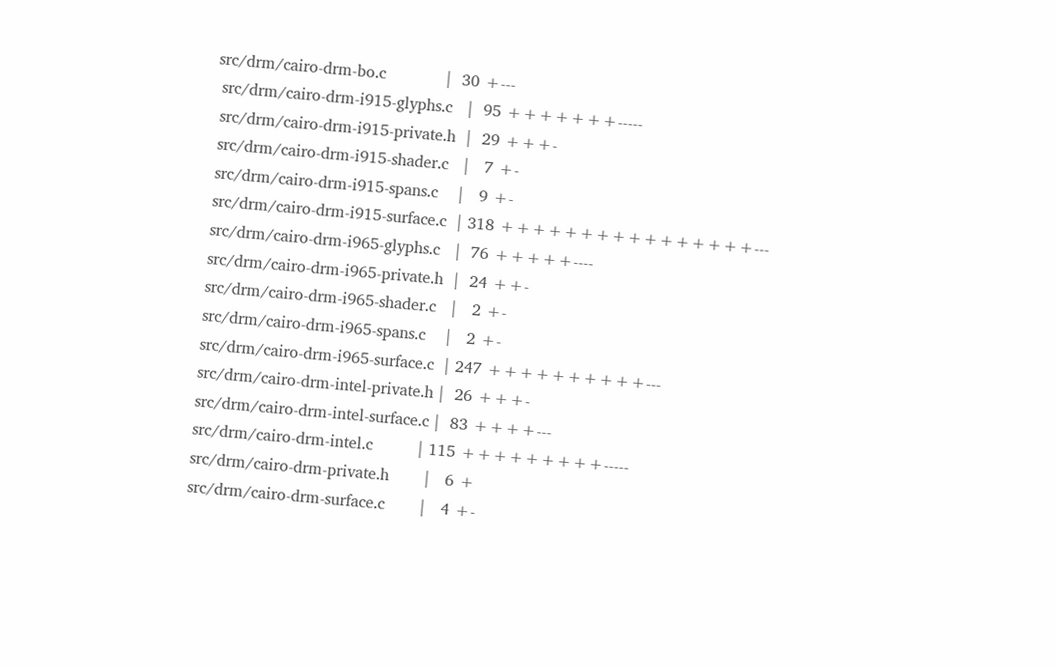src/drm/cairo-drm-bo.c            |  30 +---
 src/drm/cairo-drm-i915-glyphs.c   |  95 +++++++-----
 src/drm/cairo-drm-i915-private.h  |  29 +++-
 src/drm/cairo-drm-i915-shader.c   |   7 +-
 src/drm/cairo-drm-i915-spans.c    |   9 +-
 src/drm/cairo-drm-i915-surface.c  | 318 ++++++++++++++++---
 src/drm/cairo-drm-i965-glyphs.c   |  76 +++++----
 src/drm/cairo-drm-i965-private.h  |  24 ++-
 src/drm/cairo-drm-i965-shader.c   |   2 +-
 src/drm/cairo-drm-i965-spans.c    |   2 +-
 src/drm/cairo-drm-i965-surface.c  | 247 ++++++++++---
 src/drm/cairo-drm-intel-private.h |  26 +++-
 src/drm/cairo-drm-intel-surface.c |  83 ++++---
 src/drm/cairo-drm-intel.c         | 115 +++++++++-----
 src/drm/cairo-drm-private.h       |   6 +
 src/drm/cairo-drm-surface.c       |   4 +-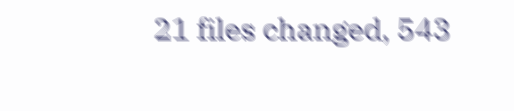21 files changed, 543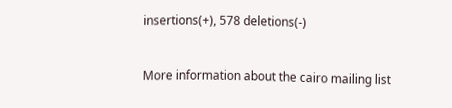insertions(+), 578 deletions(-)


More information about the cairo mailing list